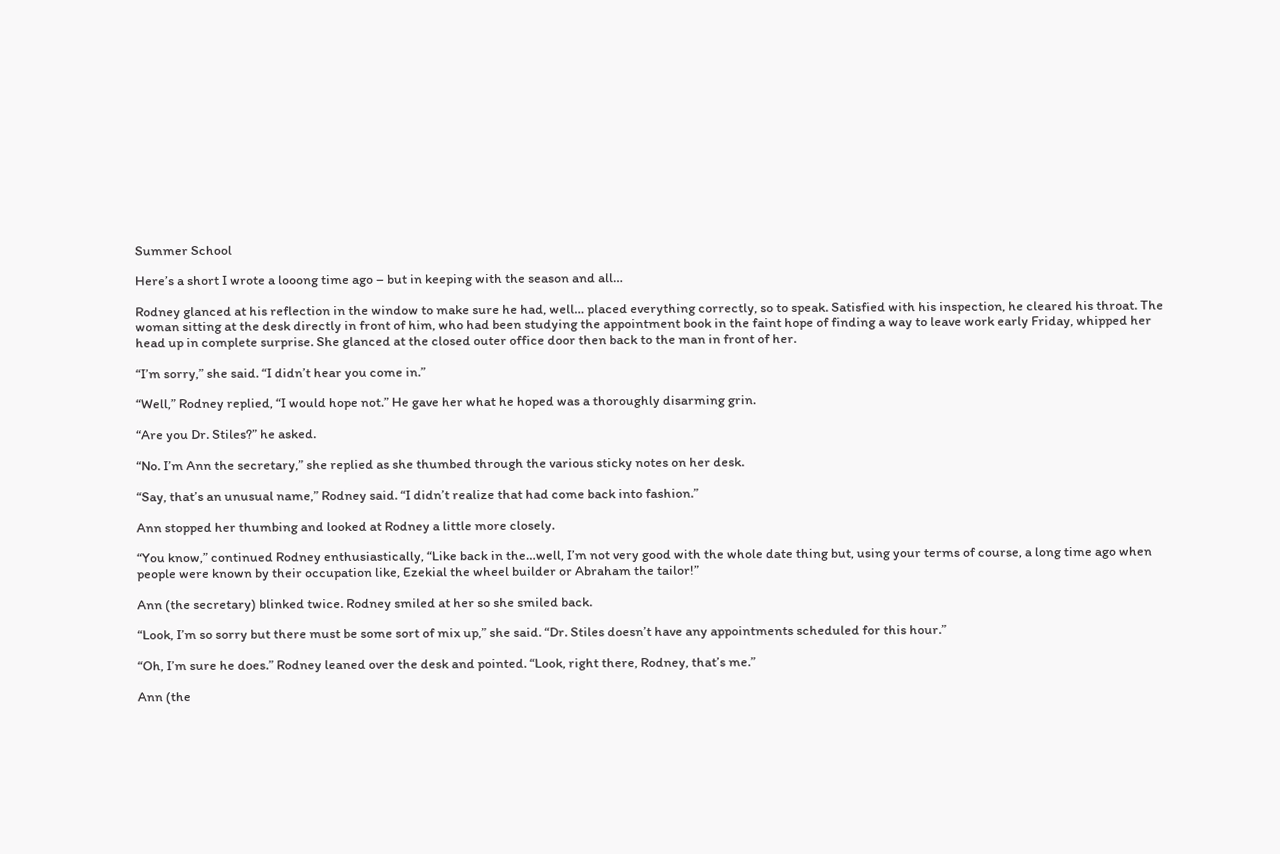Summer School

Here’s a short I wrote a looong time ago – but in keeping with the season and all…

Rodney glanced at his reflection in the window to make sure he had, well… placed everything correctly, so to speak. Satisfied with his inspection, he cleared his throat. The woman sitting at the desk directly in front of him, who had been studying the appointment book in the faint hope of finding a way to leave work early Friday, whipped her head up in complete surprise. She glanced at the closed outer office door then back to the man in front of her.

“I’m sorry,” she said. “I didn’t hear you come in.”

“Well,” Rodney replied, “I would hope not.” He gave her what he hoped was a thoroughly disarming grin.

“Are you Dr. Stiles?” he asked.

“No. I’m Ann the secretary,” she replied as she thumbed through the various sticky notes on her desk.

“Say, that’s an unusual name,” Rodney said. “I didn’t realize that had come back into fashion.”

Ann stopped her thumbing and looked at Rodney a little more closely.

“You know,” continued Rodney enthusiastically, “Like back in the…well, I’m not very good with the whole date thing but, using your terms of course, a long time ago when people were known by their occupation like, Ezekial the wheel builder or Abraham the tailor!”

Ann (the secretary) blinked twice. Rodney smiled at her so she smiled back.

“Look, I’m so sorry but there must be some sort of mix up,” she said. “Dr. Stiles doesn’t have any appointments scheduled for this hour.”

“Oh, I’m sure he does.” Rodney leaned over the desk and pointed. “Look, right there, Rodney, that’s me.”

Ann (the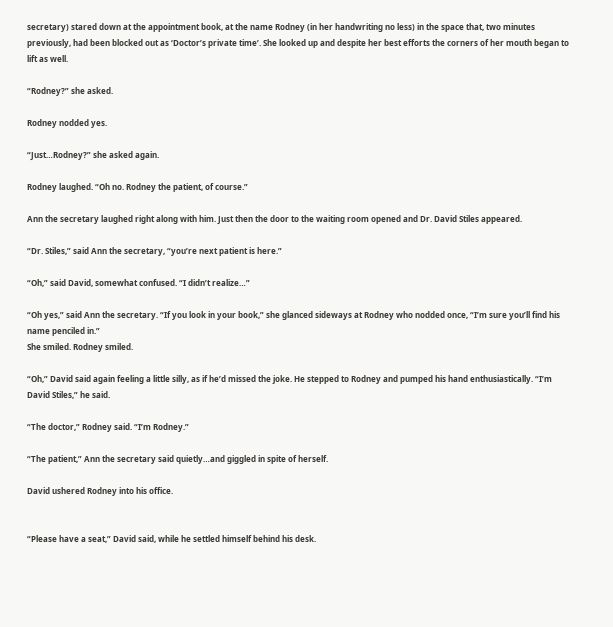secretary) stared down at the appointment book, at the name Rodney (in her handwriting no less) in the space that, two minutes previously, had been blocked out as ‘Doctor’s private time’. She looked up and despite her best efforts the corners of her mouth began to lift as well.

“Rodney?” she asked.

Rodney nodded yes.

“Just…Rodney?” she asked again.

Rodney laughed. “Oh no. Rodney the patient, of course.”

Ann the secretary laughed right along with him. Just then the door to the waiting room opened and Dr. David Stiles appeared.

“Dr. Stiles,” said Ann the secretary, “you’re next patient is here.”

“Oh,” said David, somewhat confused. “I didn’t realize…”

“Oh yes,” said Ann the secretary. “If you look in your book,” she glanced sideways at Rodney who nodded once, “I’m sure you’ll find his name penciled in.”
She smiled. Rodney smiled.

“Oh,” David said again feeling a little silly, as if he’d missed the joke. He stepped to Rodney and pumped his hand enthusiastically. “I’m David Stiles,” he said.

“The doctor,” Rodney said. “I’m Rodney.”

“The patient,” Ann the secretary said quietly…and giggled in spite of herself.

David ushered Rodney into his office.


“Please have a seat,” David said, while he settled himself behind his desk.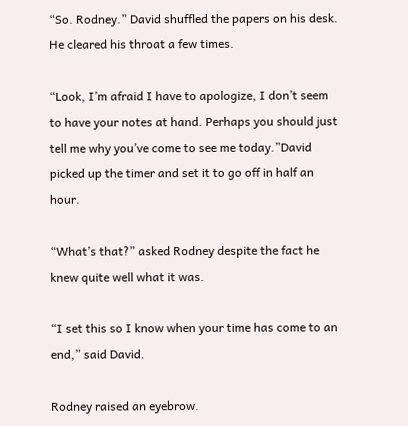“So. Rodney.” David shuffled the papers on his desk. He cleared his throat a few times.

“Look, I’m afraid I have to apologize, I don’t seem to have your notes at hand. Perhaps you should just tell me why you’ve come to see me today.”David picked up the timer and set it to go off in half an hour.

“What’s that?” asked Rodney despite the fact he knew quite well what it was.

“I set this so I know when your time has come to an end,” said David.

Rodney raised an eyebrow.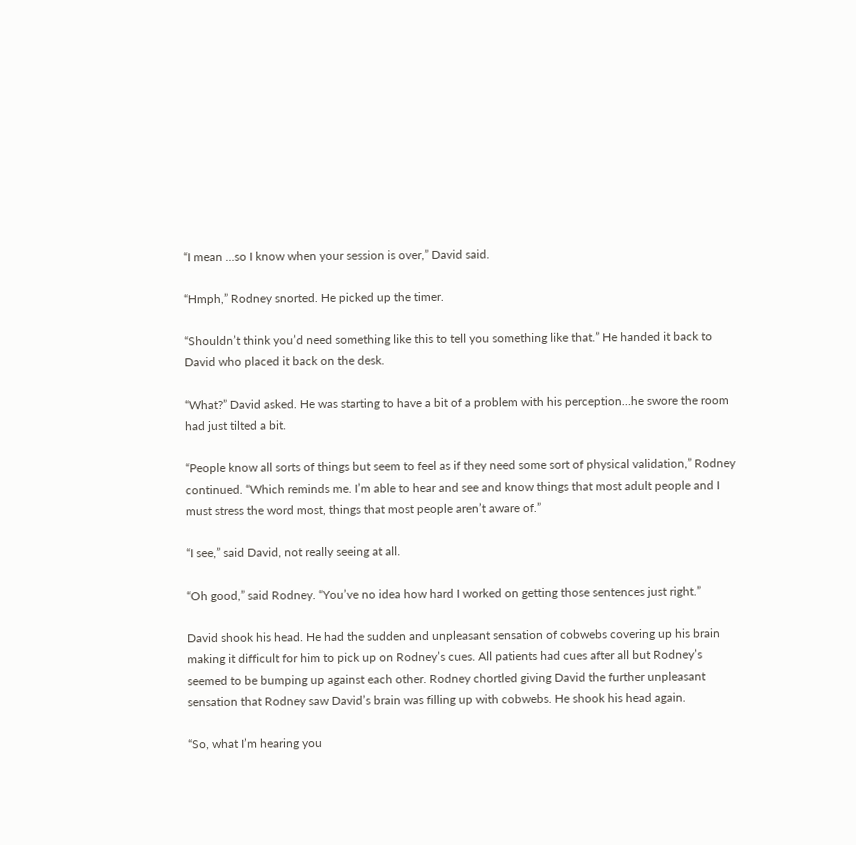“I mean …so I know when your session is over,” David said.

“Hmph,” Rodney snorted. He picked up the timer.

“Shouldn’t think you’d need something like this to tell you something like that.” He handed it back to David who placed it back on the desk.

“What?” David asked. He was starting to have a bit of a problem with his perception…he swore the room had just tilted a bit.

“People know all sorts of things but seem to feel as if they need some sort of physical validation,” Rodney continued. “Which reminds me. I’m able to hear and see and know things that most adult people and I must stress the word most, things that most people aren’t aware of.”

“I see,” said David, not really seeing at all.

“Oh good,” said Rodney. “You’ve no idea how hard I worked on getting those sentences just right.”

David shook his head. He had the sudden and unpleasant sensation of cobwebs covering up his brain making it difficult for him to pick up on Rodney’s cues. All patients had cues after all but Rodney’s seemed to be bumping up against each other. Rodney chortled giving David the further unpleasant sensation that Rodney saw David’s brain was filling up with cobwebs. He shook his head again.

“So, what I’m hearing you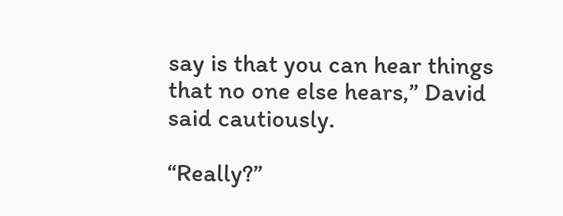say is that you can hear things that no one else hears,” David said cautiously.

“Really?”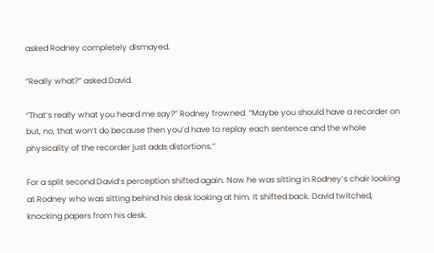asked Rodney completely dismayed.

“Really what?” asked David.

“That’s really what you heard me say?” Rodney frowned. “Maybe you should have a recorder on but, no, that won’t do because then you’d have to replay each sentence and the whole physicality of the recorder just adds distortions.”

For a split second David’s perception shifted again. Now he was sitting in Rodney’s chair looking at Rodney who was sitting behind his desk looking at him. It shifted back. David twitched, knocking papers from his desk.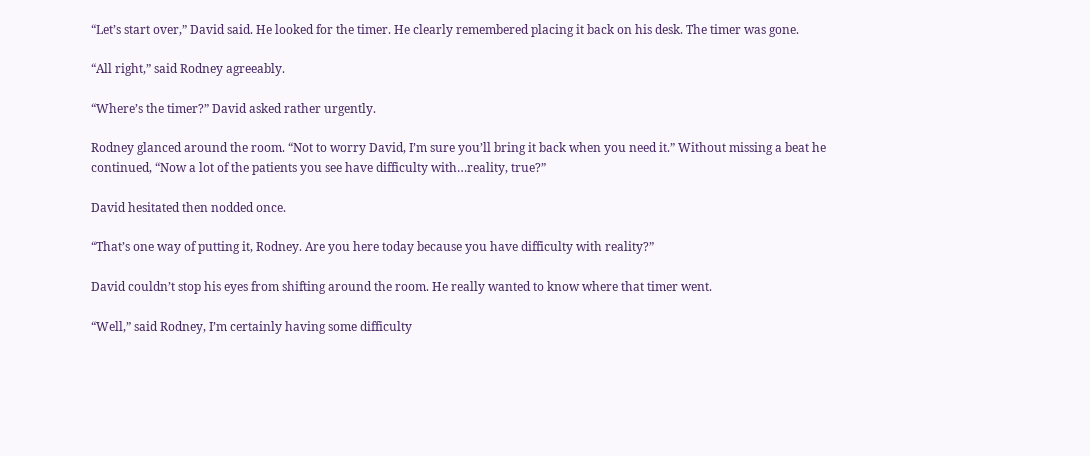“Let’s start over,” David said. He looked for the timer. He clearly remembered placing it back on his desk. The timer was gone.

“All right,” said Rodney agreeably.

“Where’s the timer?” David asked rather urgently.

Rodney glanced around the room. “Not to worry David, I’m sure you’ll bring it back when you need it.” Without missing a beat he continued, “Now a lot of the patients you see have difficulty with…reality, true?”

David hesitated then nodded once.

“That’s one way of putting it, Rodney. Are you here today because you have difficulty with reality?”

David couldn’t stop his eyes from shifting around the room. He really wanted to know where that timer went.

“Well,” said Rodney, I’m certainly having some difficulty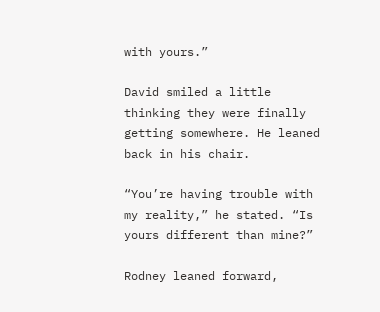with yours.”

David smiled a little thinking they were finally getting somewhere. He leaned back in his chair.

“You’re having trouble with my reality,” he stated. “Is yours different than mine?”

Rodney leaned forward,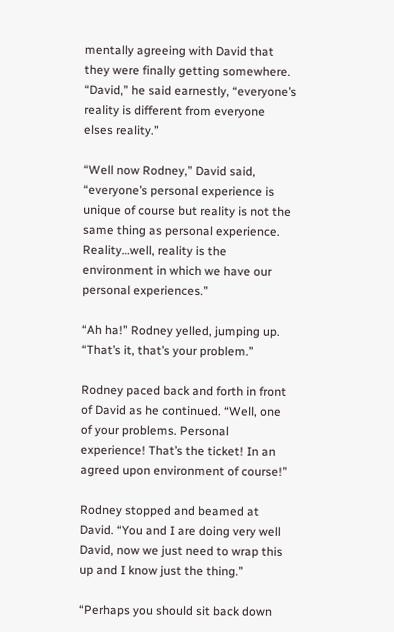mentally agreeing with David that they were finally getting somewhere. “David,” he said earnestly, “everyone’s reality is different from everyone elses reality.”

“Well now Rodney,” David said, “everyone’s personal experience is unique of course but reality is not the same thing as personal experience. Reality…well, reality is the environment in which we have our personal experiences.”

“Ah ha!” Rodney yelled, jumping up. “That’s it, that’s your problem.”

Rodney paced back and forth in front of David as he continued. “Well, one of your problems. Personal experience! That’s the ticket! In an agreed upon environment of course!”

Rodney stopped and beamed at David. “You and I are doing very well David, now we just need to wrap this up and I know just the thing.”

“Perhaps you should sit back down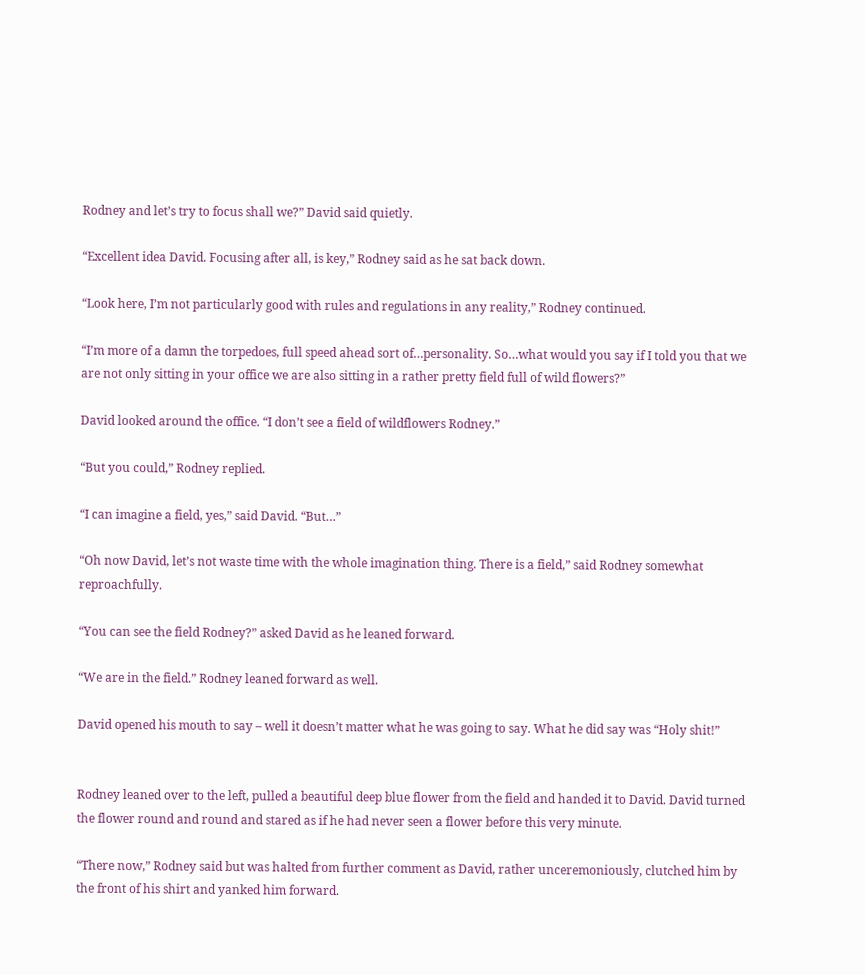Rodney and let’s try to focus shall we?” David said quietly.

“Excellent idea David. Focusing after all, is key,” Rodney said as he sat back down.

“Look here, I’m not particularly good with rules and regulations in any reality,” Rodney continued.

“I’m more of a damn the torpedoes, full speed ahead sort of…personality. So…what would you say if I told you that we are not only sitting in your office we are also sitting in a rather pretty field full of wild flowers?”

David looked around the office. “I don’t see a field of wildflowers Rodney.”

“But you could,” Rodney replied.

“I can imagine a field, yes,” said David. “But…”

“Oh now David, let’s not waste time with the whole imagination thing. There is a field,” said Rodney somewhat reproachfully.

“You can see the field Rodney?” asked David as he leaned forward.

“We are in the field.” Rodney leaned forward as well.

David opened his mouth to say – well it doesn’t matter what he was going to say. What he did say was “Holy shit!”


Rodney leaned over to the left, pulled a beautiful deep blue flower from the field and handed it to David. David turned the flower round and round and stared as if he had never seen a flower before this very minute.

“There now,” Rodney said but was halted from further comment as David, rather unceremoniously, clutched him by the front of his shirt and yanked him forward.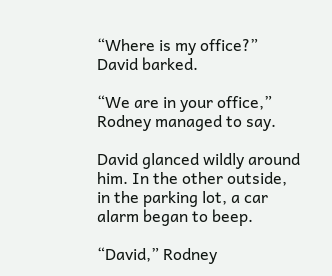“Where is my office?” David barked.

“We are in your office,” Rodney managed to say.

David glanced wildly around him. In the other outside, in the parking lot, a car alarm began to beep.

“David,” Rodney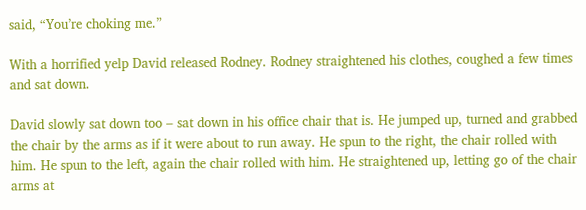said, “You’re choking me.”

With a horrified yelp David released Rodney. Rodney straightened his clothes, coughed a few times and sat down.

David slowly sat down too – sat down in his office chair that is. He jumped up, turned and grabbed the chair by the arms as if it were about to run away. He spun to the right, the chair rolled with him. He spun to the left, again the chair rolled with him. He straightened up, letting go of the chair arms at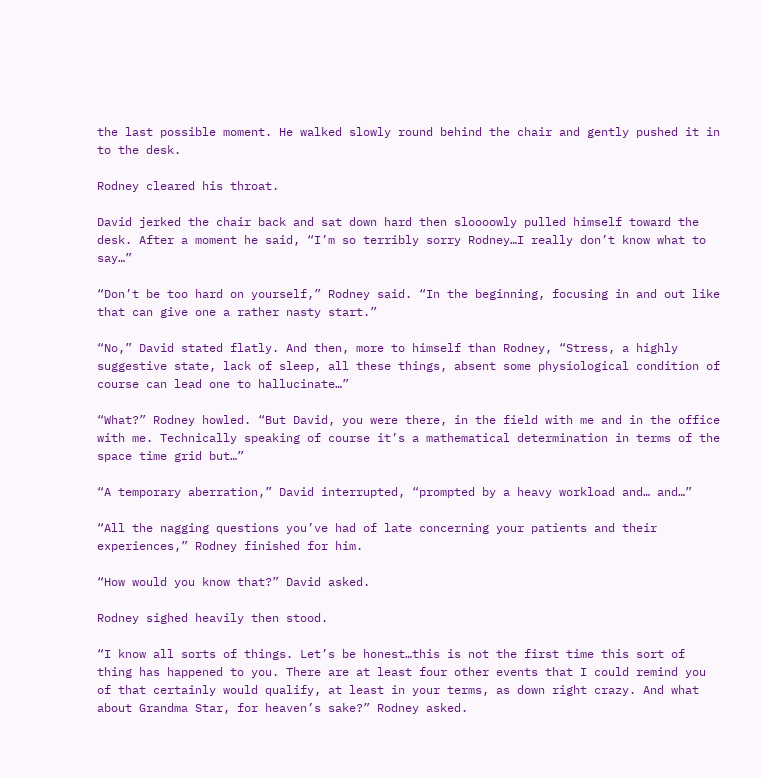the last possible moment. He walked slowly round behind the chair and gently pushed it in to the desk.

Rodney cleared his throat.

David jerked the chair back and sat down hard then sloooowly pulled himself toward the desk. After a moment he said, “I’m so terribly sorry Rodney…I really don’t know what to say…”

“Don’t be too hard on yourself,” Rodney said. “In the beginning, focusing in and out like that can give one a rather nasty start.”

“No,” David stated flatly. And then, more to himself than Rodney, “Stress, a highly suggestive state, lack of sleep, all these things, absent some physiological condition of course can lead one to hallucinate…”

“What?” Rodney howled. “But David, you were there, in the field with me and in the office with me. Technically speaking of course it’s a mathematical determination in terms of the space time grid but…”

“A temporary aberration,” David interrupted, “prompted by a heavy workload and… and…”

“All the nagging questions you’ve had of late concerning your patients and their experiences,” Rodney finished for him.

“How would you know that?” David asked.

Rodney sighed heavily then stood.

“I know all sorts of things. Let’s be honest…this is not the first time this sort of thing has happened to you. There are at least four other events that I could remind you of that certainly would qualify, at least in your terms, as down right crazy. And what about Grandma Star, for heaven’s sake?” Rodney asked.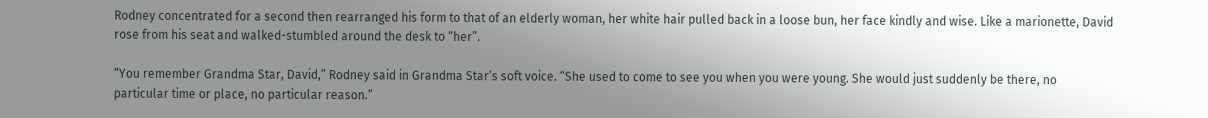Rodney concentrated for a second then rearranged his form to that of an elderly woman, her white hair pulled back in a loose bun, her face kindly and wise. Like a marionette, David rose from his seat and walked-stumbled around the desk to “her”.

“You remember Grandma Star, David,” Rodney said in Grandma Star’s soft voice. “She used to come to see you when you were young. She would just suddenly be there, no particular time or place, no particular reason.”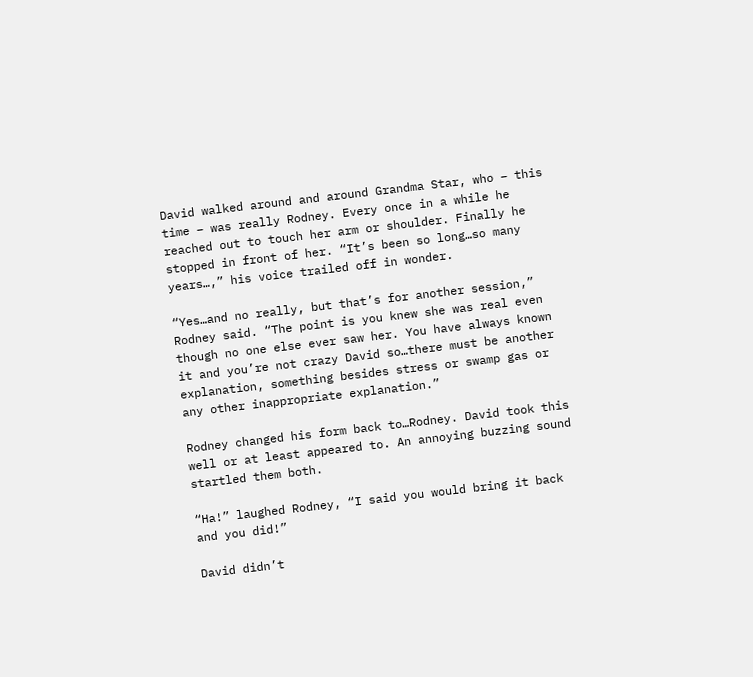David walked around and around Grandma Star, who – this time – was really Rodney. Every once in a while he reached out to touch her arm or shoulder. Finally he stopped in front of her. “It’s been so long…so many years…,” his voice trailed off in wonder.

“Yes…and no really, but that’s for another session,” Rodney said. “The point is you knew she was real even though no one else ever saw her. You have always known it and you’re not crazy David so…there must be another explanation, something besides stress or swamp gas or any other inappropriate explanation.”

Rodney changed his form back to…Rodney. David took this well or at least appeared to. An annoying buzzing sound startled them both.

“Ha!” laughed Rodney, “I said you would bring it back and you did!”

David didn’t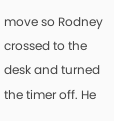move so Rodney crossed to the desk and turned the timer off. He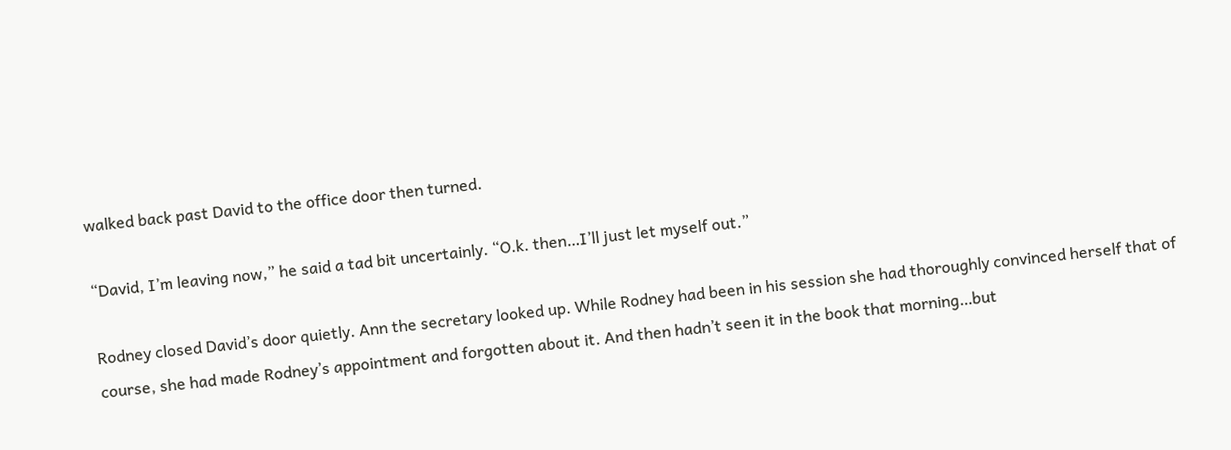walked back past David to the office door then turned.

“David, I’m leaving now,” he said a tad bit uncertainly. “O.k. then…I’ll just let myself out.”

Rodney closed David’s door quietly. Ann the secretary looked up. While Rodney had been in his session she had thoroughly convinced herself that of course, she had made Rodney’s appointment and forgotten about it. And then hadn’t seen it in the book that morning…but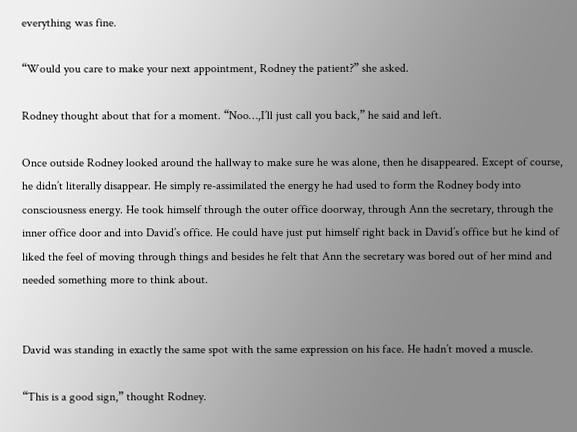everything was fine.

“Would you care to make your next appointment, Rodney the patient?” she asked.

Rodney thought about that for a moment. “Noo…,I’ll just call you back,” he said and left.

Once outside Rodney looked around the hallway to make sure he was alone, then he disappeared. Except of course, he didn’t literally disappear. He simply re-assimilated the energy he had used to form the Rodney body into consciousness energy. He took himself through the outer office doorway, through Ann the secretary, through the inner office door and into David’s office. He could have just put himself right back in David’s office but he kind of liked the feel of moving through things and besides he felt that Ann the secretary was bored out of her mind and needed something more to think about.


David was standing in exactly the same spot with the same expression on his face. He hadn’t moved a muscle.

“This is a good sign,” thought Rodney.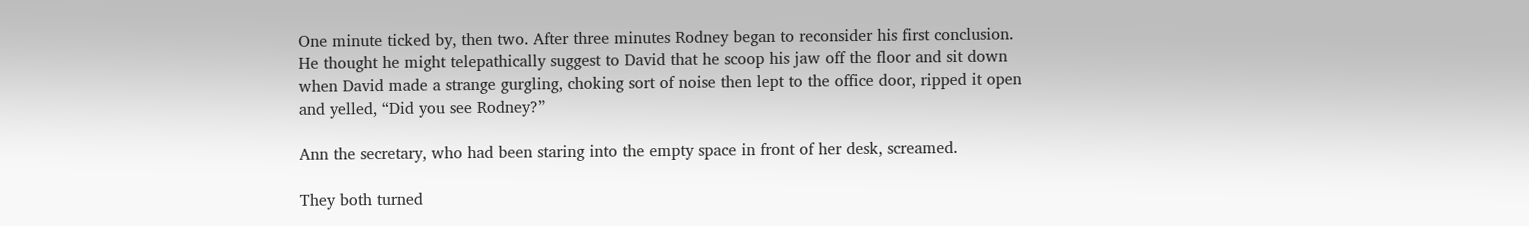One minute ticked by, then two. After three minutes Rodney began to reconsider his first conclusion. He thought he might telepathically suggest to David that he scoop his jaw off the floor and sit down when David made a strange gurgling, choking sort of noise then lept to the office door, ripped it open and yelled, “Did you see Rodney?”

Ann the secretary, who had been staring into the empty space in front of her desk, screamed.

They both turned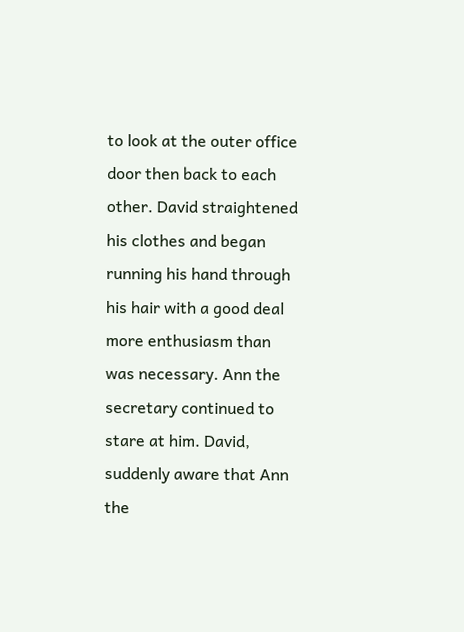to look at the outer office door then back to each other. David straightened his clothes and began running his hand through his hair with a good deal more enthusiasm than was necessary. Ann the secretary continued to stare at him. David, suddenly aware that Ann the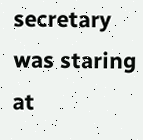secretary was staring at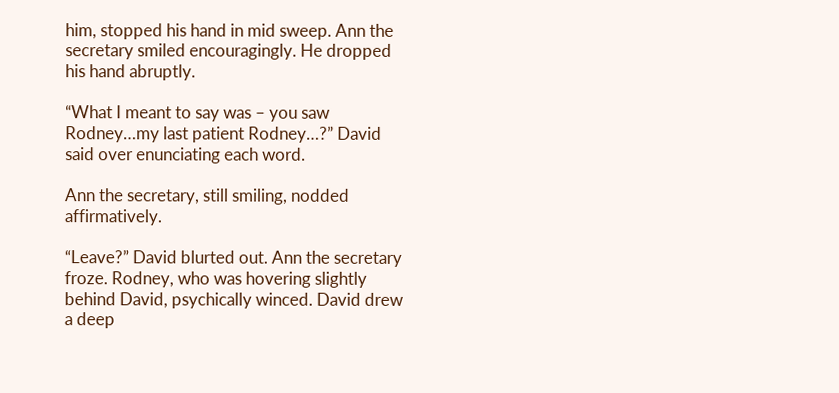him, stopped his hand in mid sweep. Ann the secretary smiled encouragingly. He dropped his hand abruptly.

“What I meant to say was – you saw Rodney…my last patient Rodney…?” David said over enunciating each word.

Ann the secretary, still smiling, nodded affirmatively.

“Leave?” David blurted out. Ann the secretary froze. Rodney, who was hovering slightly behind David, psychically winced. David drew a deep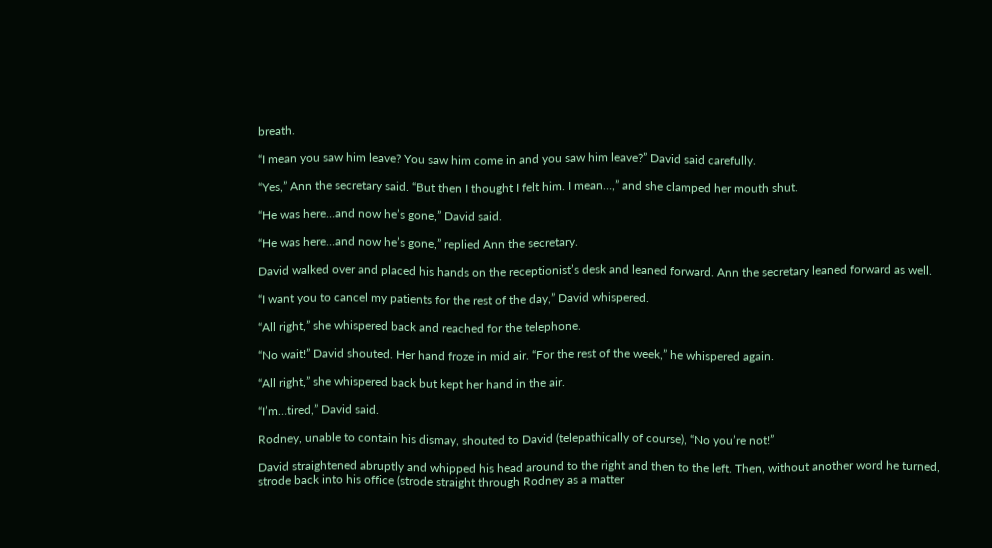breath.

“I mean you saw him leave? You saw him come in and you saw him leave?” David said carefully.

“Yes,” Ann the secretary said. “But then I thought I felt him. I mean…,” and she clamped her mouth shut.

“He was here…and now he’s gone,” David said.

“He was here…and now he’s gone,” replied Ann the secretary.

David walked over and placed his hands on the receptionist’s desk and leaned forward. Ann the secretary leaned forward as well.

“I want you to cancel my patients for the rest of the day,” David whispered.

“All right,” she whispered back and reached for the telephone.

“No wait!” David shouted. Her hand froze in mid air. “For the rest of the week,” he whispered again.

“All right,” she whispered back but kept her hand in the air.

“I’m…tired,” David said.

Rodney, unable to contain his dismay, shouted to David (telepathically of course), “No you’re not!”

David straightened abruptly and whipped his head around to the right and then to the left. Then, without another word he turned, strode back into his office (strode straight through Rodney as a matter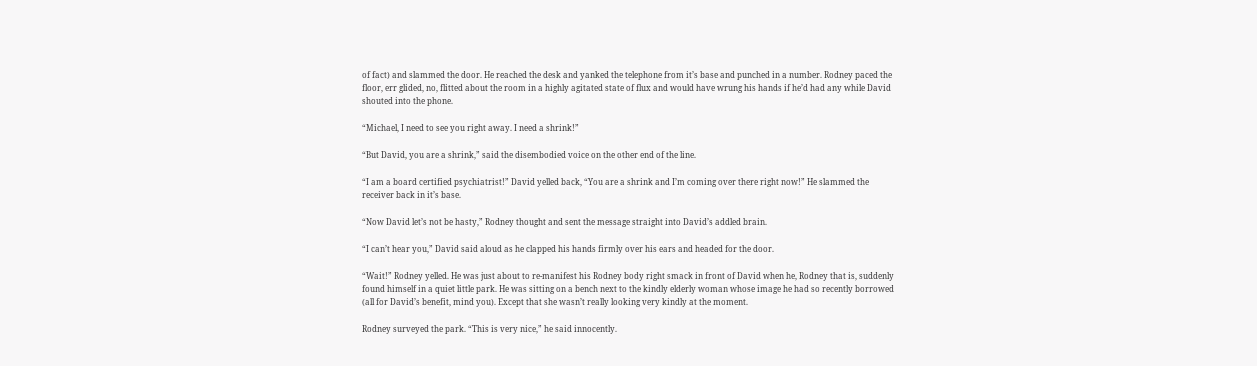of fact) and slammed the door. He reached the desk and yanked the telephone from it’s base and punched in a number. Rodney paced the floor, err glided, no, flitted about the room in a highly agitated state of flux and would have wrung his hands if he’d had any while David shouted into the phone.

“Michael, I need to see you right away. I need a shrink!”

“But David, you are a shrink,” said the disembodied voice on the other end of the line.

“I am a board certified psychiatrist!” David yelled back, “You are a shrink and I’m coming over there right now!” He slammed the receiver back in it’s base.

“Now David let’s not be hasty,” Rodney thought and sent the message straight into David’s addled brain.

“I can’t hear you,” David said aloud as he clapped his hands firmly over his ears and headed for the door.

“Wait!” Rodney yelled. He was just about to re-manifest his Rodney body right smack in front of David when he, Rodney that is, suddenly found himself in a quiet little park. He was sitting on a bench next to the kindly elderly woman whose image he had so recently borrowed (all for David’s benefit, mind you). Except that she wasn’t really looking very kindly at the moment.

Rodney surveyed the park. “This is very nice,” he said innocently.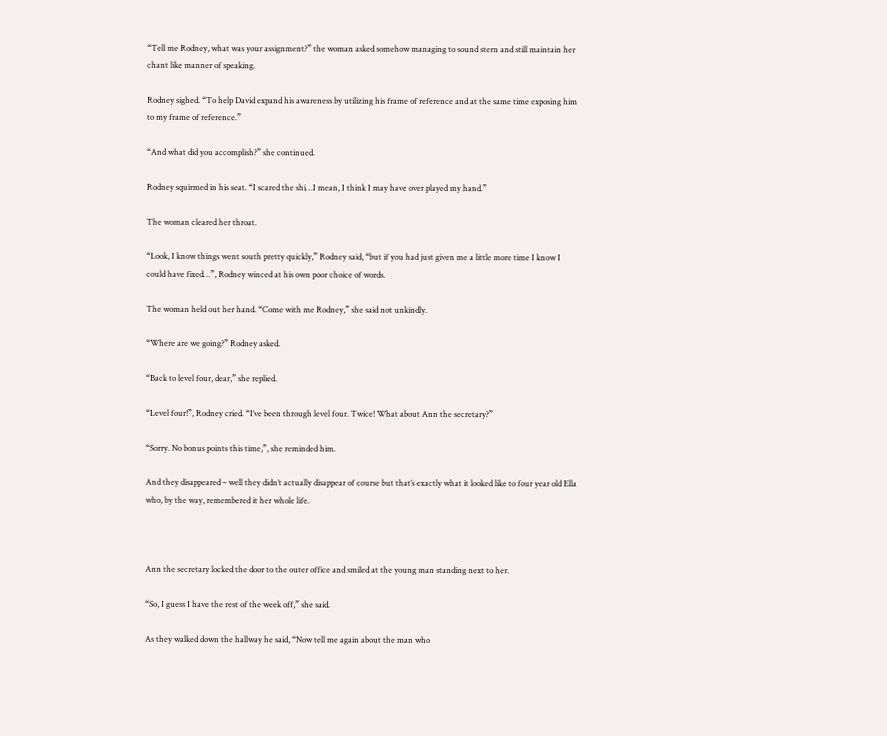“Tell me Rodney, what was your assignment?” the woman asked somehow managing to sound stern and still maintain her chant like manner of speaking.

Rodney sighed. “To help David expand his awareness by utilizing his frame of reference and at the same time exposing him to my frame of reference.”

“And what did you accomplish?” she continued.

Rodney squirmed in his seat. “I scared the shi…I mean, I think I may have over played my hand.”

The woman cleared her throat.

“Look, I know things went south pretty quickly,” Rodney said, “but if you had just given me a little more time I know I could have fixed…”, Rodney winced at his own poor choice of words.

The woman held out her hand. “Come with me Rodney,” she said not unkindly.

“Where are we going?” Rodney asked.

“Back to level four, dear,” she replied.

“Level four!”, Rodney cried. “I’ve been through level four. Twice! What about Ann the secretary?”

“Sorry. No bonus points this time,”, she reminded him.

And they disappeared – well they didn’t actually disappear of course but that’s exactly what it looked like to four year old Ella who, by the way, remembered it her whole life.



Ann the secretary locked the door to the outer office and smiled at the young man standing next to her.

“So, I guess I have the rest of the week off,” she said.

As they walked down the hallway he said, “Now tell me again about the man who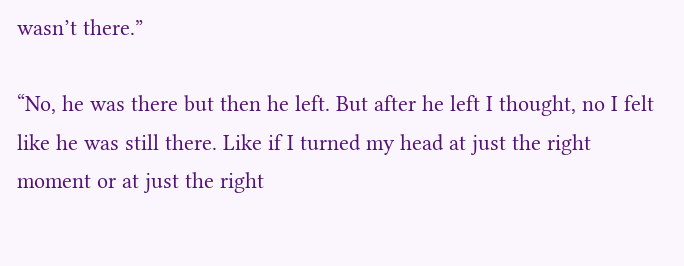wasn’t there.”

“No, he was there but then he left. But after he left I thought, no I felt like he was still there. Like if I turned my head at just the right moment or at just the right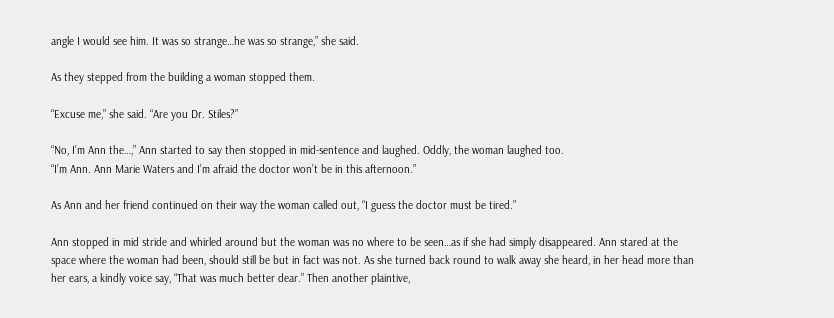angle I would see him. It was so strange…he was so strange,” she said.

As they stepped from the building a woman stopped them.

“Excuse me,” she said. “Are you Dr. Stiles?”

“No, I’m Ann the…,” Ann started to say then stopped in mid-sentence and laughed. Oddly, the woman laughed too.
“I’m Ann. Ann Marie Waters and I’m afraid the doctor won’t be in this afternoon.”

As Ann and her friend continued on their way the woman called out, “I guess the doctor must be tired.”

Ann stopped in mid stride and whirled around but the woman was no where to be seen…as if she had simply disappeared. Ann stared at the space where the woman had been, should still be but in fact was not. As she turned back round to walk away she heard, in her head more than her ears, a kindly voice say, “That was much better dear.” Then another plaintive,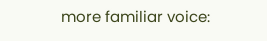more familiar voice: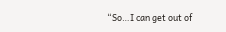“So…I can get out of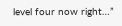level four now right…”